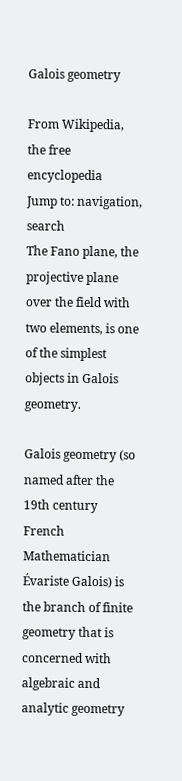Galois geometry

From Wikipedia, the free encyclopedia
Jump to: navigation, search
The Fano plane, the projective plane over the field with two elements, is one of the simplest objects in Galois geometry.

Galois geometry (so named after the 19th century French Mathematician Évariste Galois) is the branch of finite geometry that is concerned with algebraic and analytic geometry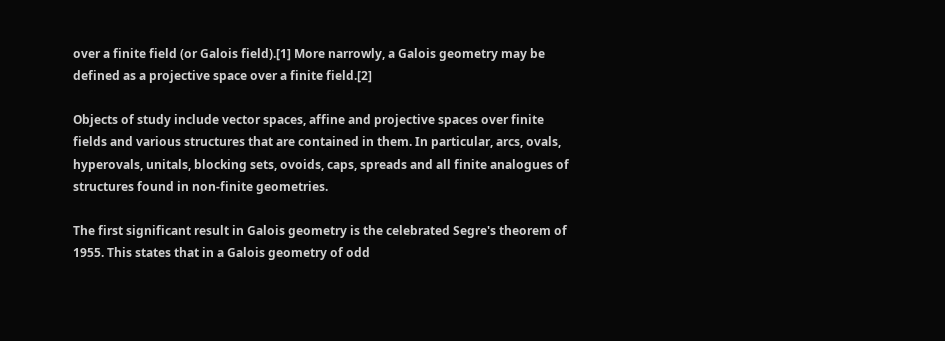over a finite field (or Galois field).[1] More narrowly, a Galois geometry may be defined as a projective space over a finite field.[2]

Objects of study include vector spaces, affine and projective spaces over finite fields and various structures that are contained in them. In particular, arcs, ovals, hyperovals, unitals, blocking sets, ovoids, caps, spreads and all finite analogues of structures found in non-finite geometries.

The first significant result in Galois geometry is the celebrated Segre's theorem of 1955. This states that in a Galois geometry of odd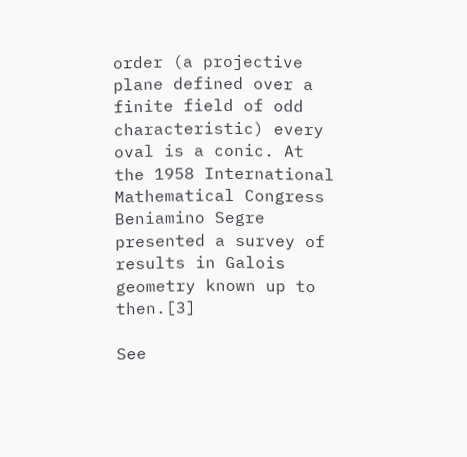order (a projective plane defined over a finite field of odd characteristic) every oval is a conic. At the 1958 International Mathematical Congress Beniamino Segre presented a survey of results in Galois geometry known up to then.[3]

See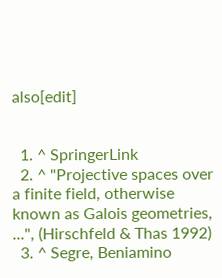also[edit]


  1. ^ SpringerLink
  2. ^ "Projective spaces over a finite field, otherwise known as Galois geometries, ...", (Hirschfeld & Thas 1992)
  3. ^ Segre, Beniamino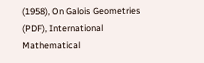(1958), On Galois Geometries (PDF), International Mathematical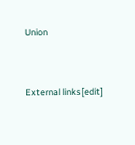Union


External links[edit]